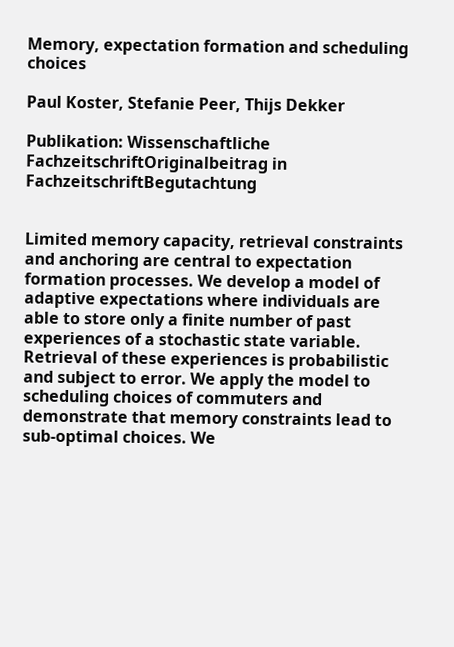Memory, expectation formation and scheduling choices

Paul Koster, Stefanie Peer, Thijs Dekker

Publikation: Wissenschaftliche FachzeitschriftOriginalbeitrag in FachzeitschriftBegutachtung


Limited memory capacity, retrieval constraints and anchoring are central to expectation formation processes. We develop a model of adaptive expectations where individuals are able to store only a finite number of past experiences of a stochastic state variable. Retrieval of these experiences is probabilistic and subject to error. We apply the model to scheduling choices of commuters and demonstrate that memory constraints lead to sub-optimal choices. We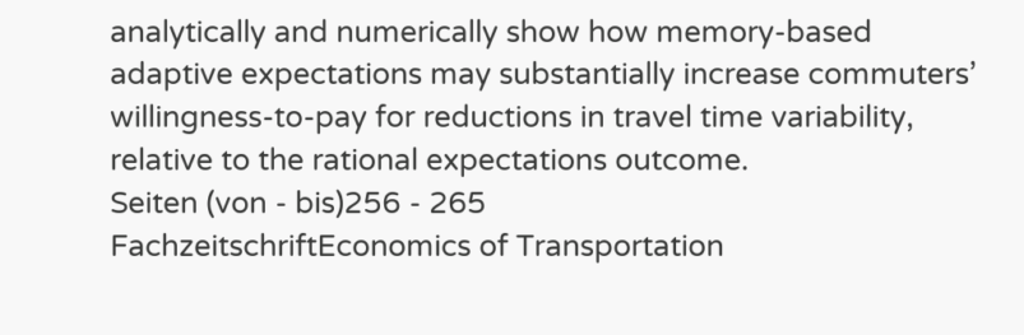analytically and numerically show how memory-based adaptive expectations may substantially increase commuters’ willingness-to-pay for reductions in travel time variability, relative to the rational expectations outcome.
Seiten (von - bis)256 - 265
FachzeitschriftEconomics of Transportation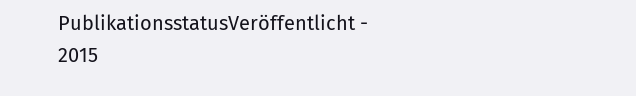PublikationsstatusVeröffentlicht - 2015